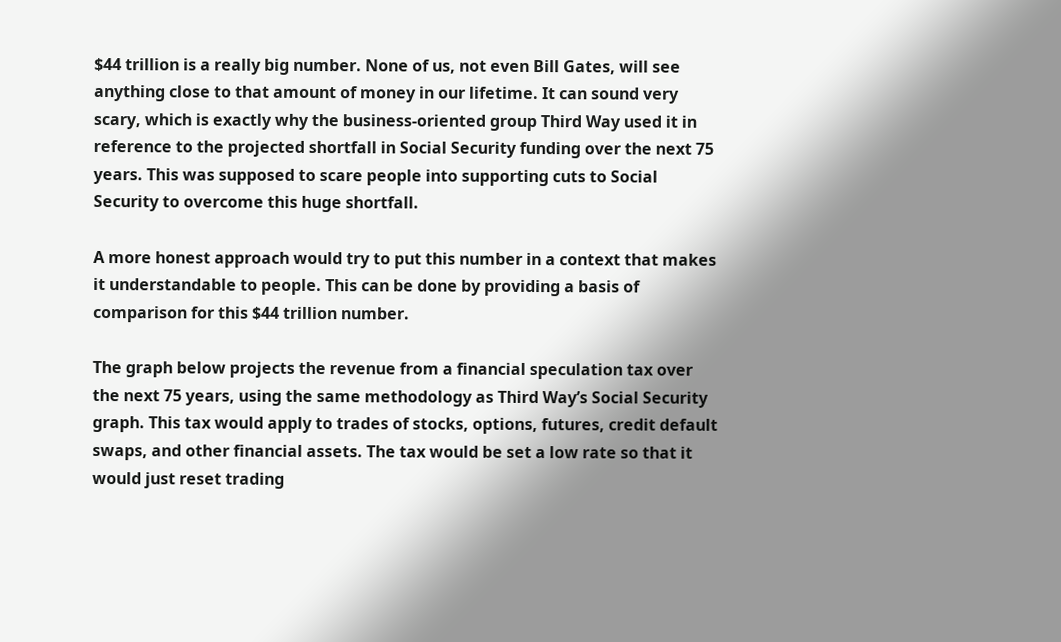$44 trillion is a really big number. None of us, not even Bill Gates, will see anything close to that amount of money in our lifetime. It can sound very scary, which is exactly why the business-oriented group Third Way used it in reference to the projected shortfall in Social Security funding over the next 75 years. This was supposed to scare people into supporting cuts to Social Security to overcome this huge shortfall.

A more honest approach would try to put this number in a context that makes it understandable to people. This can be done by providing a basis of comparison for this $44 trillion number.

The graph below projects the revenue from a financial speculation tax over the next 75 years, using the same methodology as Third Way’s Social Security graph. This tax would apply to trades of stocks, options, futures, credit default swaps, and other financial assets. The tax would be set a low rate so that it would just reset trading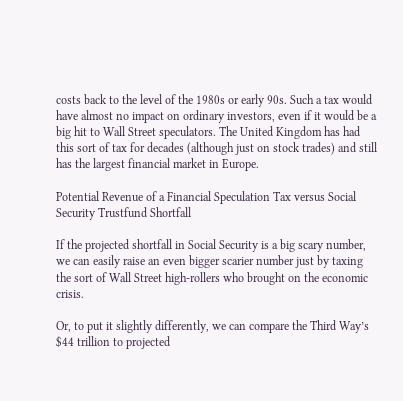costs back to the level of the 1980s or early 90s. Such a tax would have almost no impact on ordinary investors, even if it would be a big hit to Wall Street speculators. The United Kingdom has had this sort of tax for decades (although just on stock trades) and still has the largest financial market in Europe.

Potential Revenue of a Financial Speculation Tax versus Social Security Trustfund Shortfall

If the projected shortfall in Social Security is a big scary number, we can easily raise an even bigger scarier number just by taxing the sort of Wall Street high-rollers who brought on the economic crisis.

Or, to put it slightly differently, we can compare the Third Way’s $44 trillion to projected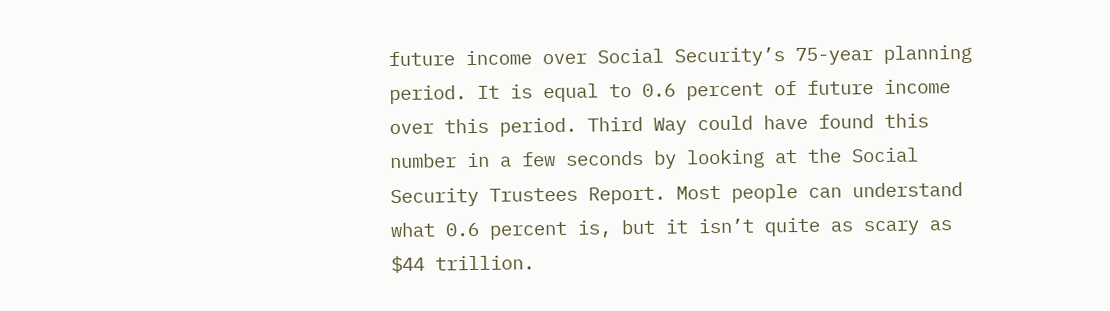future income over Social Security’s 75-year planning period. It is equal to 0.6 percent of future income over this period. Third Way could have found this number in a few seconds by looking at the Social Security Trustees Report. Most people can understand what 0.6 percent is, but it isn’t quite as scary as $44 trillion.